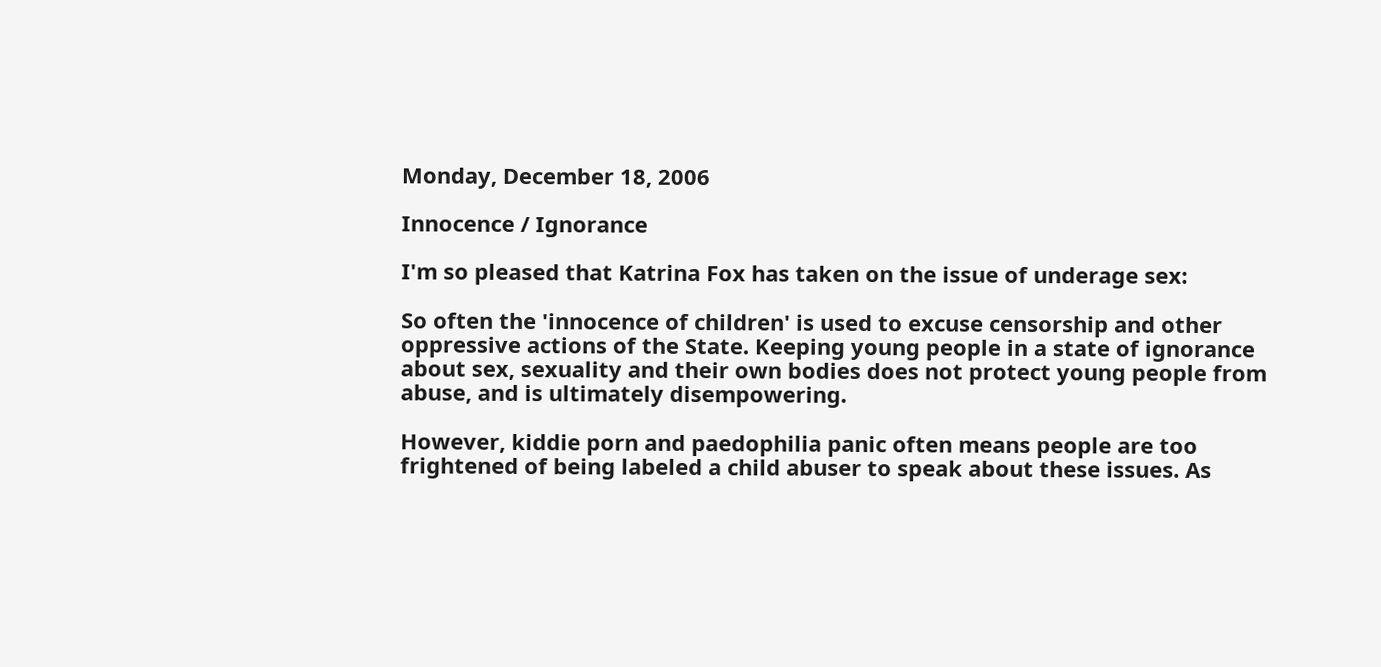Monday, December 18, 2006

Innocence / Ignorance

I'm so pleased that Katrina Fox has taken on the issue of underage sex:

So often the 'innocence of children' is used to excuse censorship and other oppressive actions of the State. Keeping young people in a state of ignorance about sex, sexuality and their own bodies does not protect young people from abuse, and is ultimately disempowering.

However, kiddie porn and paedophilia panic often means people are too frightened of being labeled a child abuser to speak about these issues. As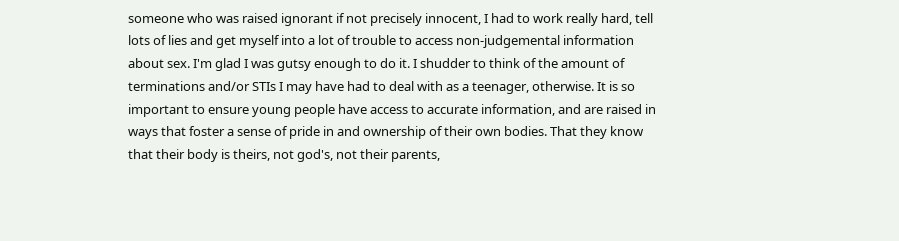someone who was raised ignorant if not precisely innocent, I had to work really hard, tell lots of lies and get myself into a lot of trouble to access non-judgemental information about sex. I'm glad I was gutsy enough to do it. I shudder to think of the amount of terminations and/or STIs I may have had to deal with as a teenager, otherwise. It is so important to ensure young people have access to accurate information, and are raised in ways that foster a sense of pride in and ownership of their own bodies. That they know that their body is theirs, not god's, not their parents,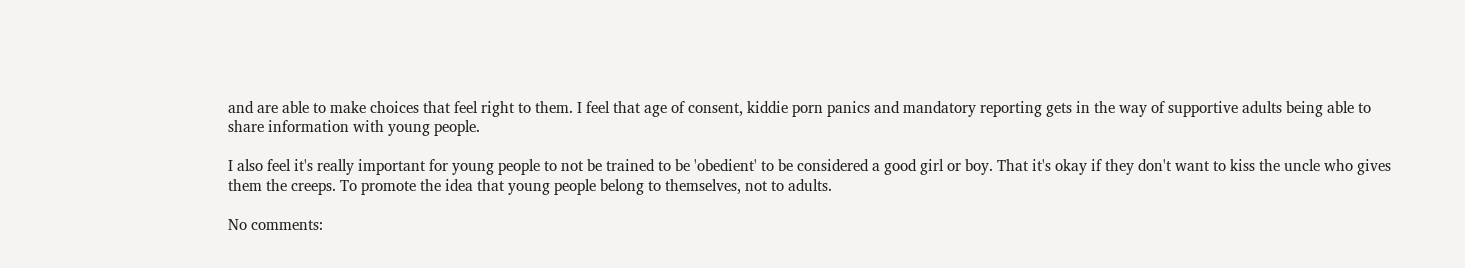and are able to make choices that feel right to them. I feel that age of consent, kiddie porn panics and mandatory reporting gets in the way of supportive adults being able to share information with young people.

I also feel it's really important for young people to not be trained to be 'obedient' to be considered a good girl or boy. That it's okay if they don't want to kiss the uncle who gives them the creeps. To promote the idea that young people belong to themselves, not to adults.

No comments: